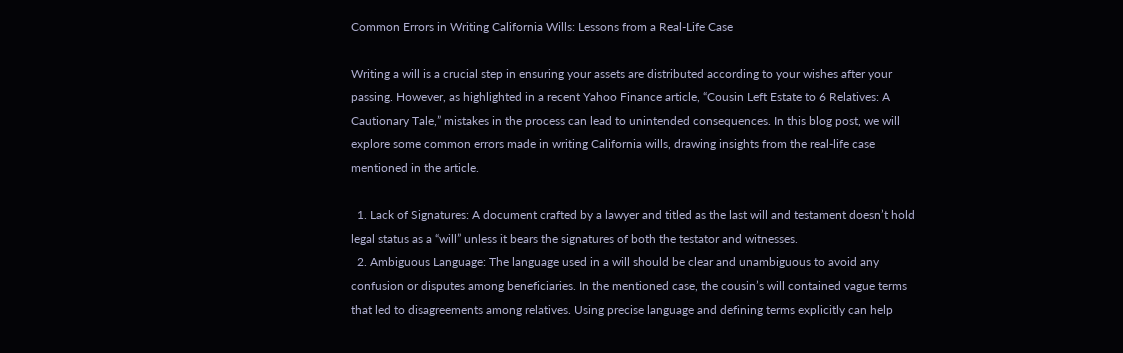Common Errors in Writing California Wills: Lessons from a Real-Life Case

Writing a will is a crucial step in ensuring your assets are distributed according to your wishes after your passing. However, as highlighted in a recent Yahoo Finance article, “Cousin Left Estate to 6 Relatives: A Cautionary Tale,” mistakes in the process can lead to unintended consequences. In this blog post, we will explore some common errors made in writing California wills, drawing insights from the real-life case mentioned in the article.

  1. Lack of Signatures: A document crafted by a lawyer and titled as the last will and testament doesn’t hold legal status as a “will” unless it bears the signatures of both the testator and witnesses.
  2. Ambiguous Language: The language used in a will should be clear and unambiguous to avoid any confusion or disputes among beneficiaries. In the mentioned case, the cousin’s will contained vague terms that led to disagreements among relatives. Using precise language and defining terms explicitly can help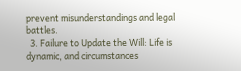prevent misunderstandings and legal battles.
  3. Failure to Update the Will: Life is dynamic, and circumstances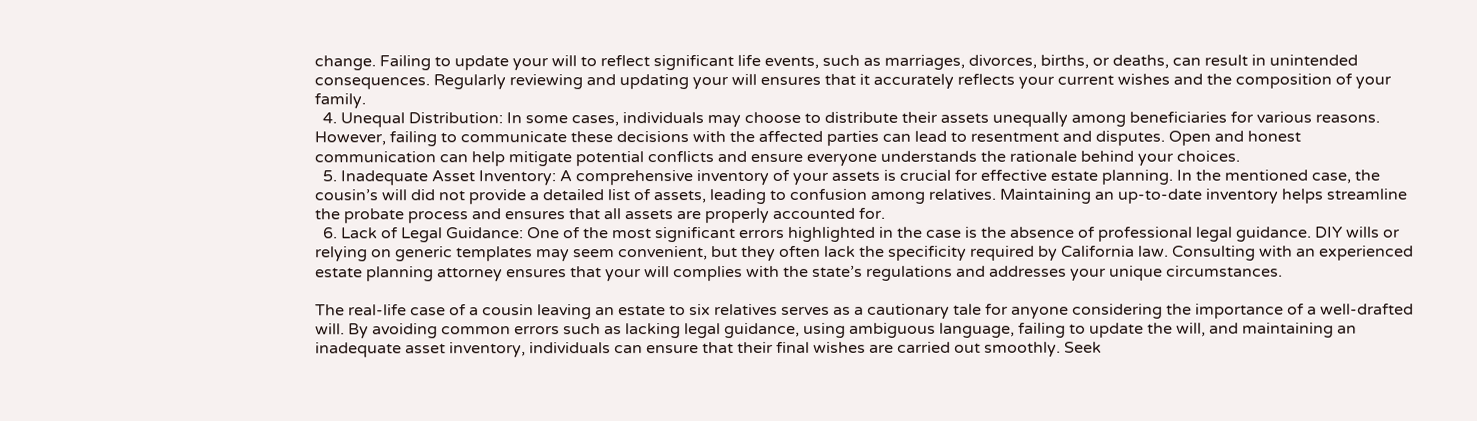change. Failing to update your will to reflect significant life events, such as marriages, divorces, births, or deaths, can result in unintended consequences. Regularly reviewing and updating your will ensures that it accurately reflects your current wishes and the composition of your family.
  4. Unequal Distribution: In some cases, individuals may choose to distribute their assets unequally among beneficiaries for various reasons. However, failing to communicate these decisions with the affected parties can lead to resentment and disputes. Open and honest communication can help mitigate potential conflicts and ensure everyone understands the rationale behind your choices.
  5. Inadequate Asset Inventory: A comprehensive inventory of your assets is crucial for effective estate planning. In the mentioned case, the cousin’s will did not provide a detailed list of assets, leading to confusion among relatives. Maintaining an up-to-date inventory helps streamline the probate process and ensures that all assets are properly accounted for.
  6. Lack of Legal Guidance: One of the most significant errors highlighted in the case is the absence of professional legal guidance. DIY wills or relying on generic templates may seem convenient, but they often lack the specificity required by California law. Consulting with an experienced estate planning attorney ensures that your will complies with the state’s regulations and addresses your unique circumstances.

The real-life case of a cousin leaving an estate to six relatives serves as a cautionary tale for anyone considering the importance of a well-drafted will. By avoiding common errors such as lacking legal guidance, using ambiguous language, failing to update the will, and maintaining an inadequate asset inventory, individuals can ensure that their final wishes are carried out smoothly. Seek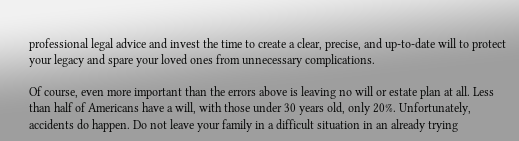professional legal advice and invest the time to create a clear, precise, and up-to-date will to protect your legacy and spare your loved ones from unnecessary complications.

Of course, even more important than the errors above is leaving no will or estate plan at all. Less than half of Americans have a will, with those under 30 years old, only 20%. Unfortunately, accidents do happen. Do not leave your family in a difficult situation in an already trying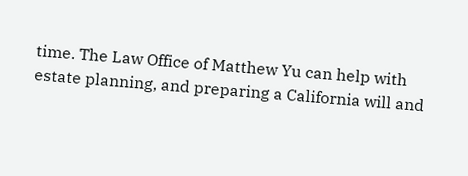time. The Law Office of Matthew Yu can help with estate planning, and preparing a California will and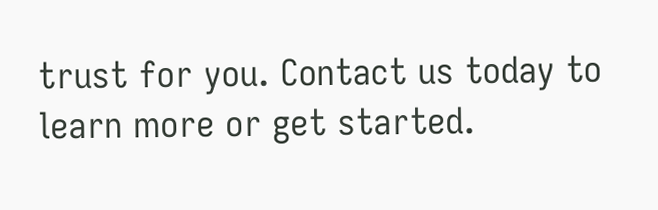trust for you. Contact us today to learn more or get started.